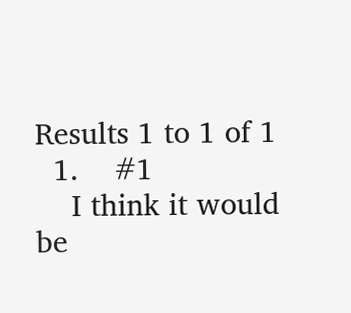Results 1 to 1 of 1
  1.    #1
    I think it would be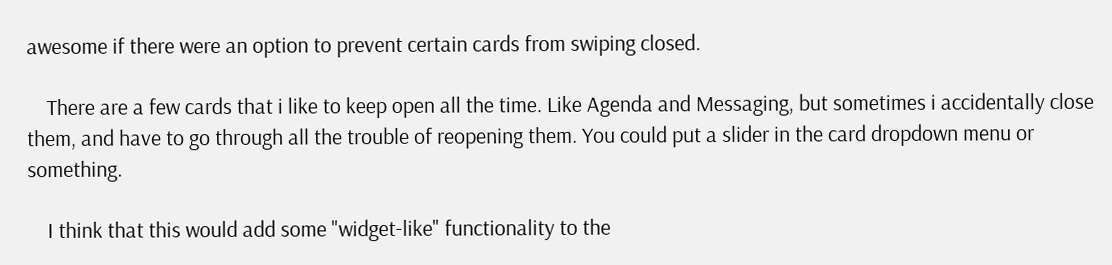awesome if there were an option to prevent certain cards from swiping closed.

    There are a few cards that i like to keep open all the time. Like Agenda and Messaging, but sometimes i accidentally close them, and have to go through all the trouble of reopening them. You could put a slider in the card dropdown menu or something.

    I think that this would add some "widget-like" functionality to the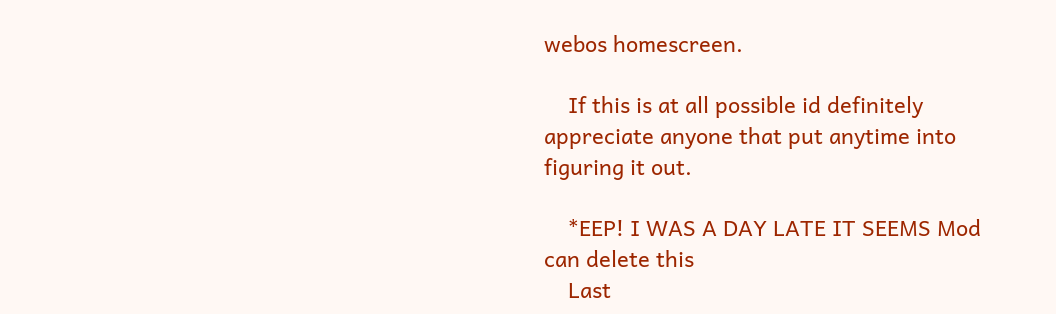webos homescreen.

    If this is at all possible id definitely appreciate anyone that put anytime into figuring it out.

    *EEP! I WAS A DAY LATE IT SEEMS Mod can delete this
    Last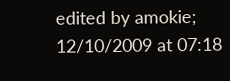edited by amokie; 12/10/2009 at 07:18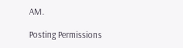AM.

Posting Permissions